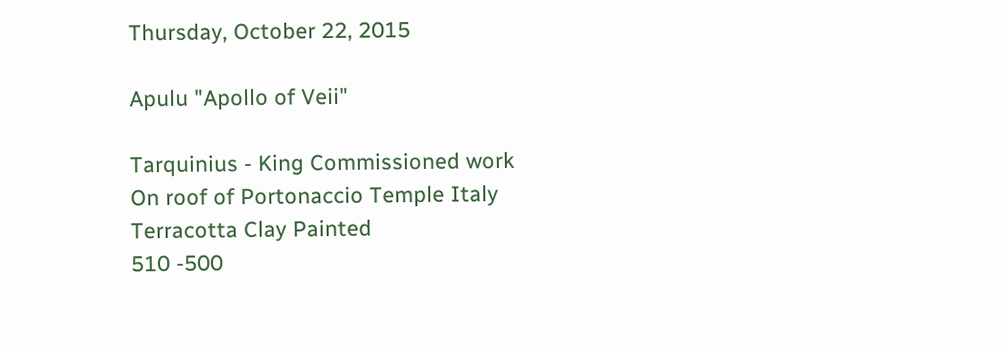Thursday, October 22, 2015

Apulu "Apollo of Veii"

Tarquinius - King Commissioned work
On roof of Portonaccio Temple Italy
Terracotta Clay Painted
510 -500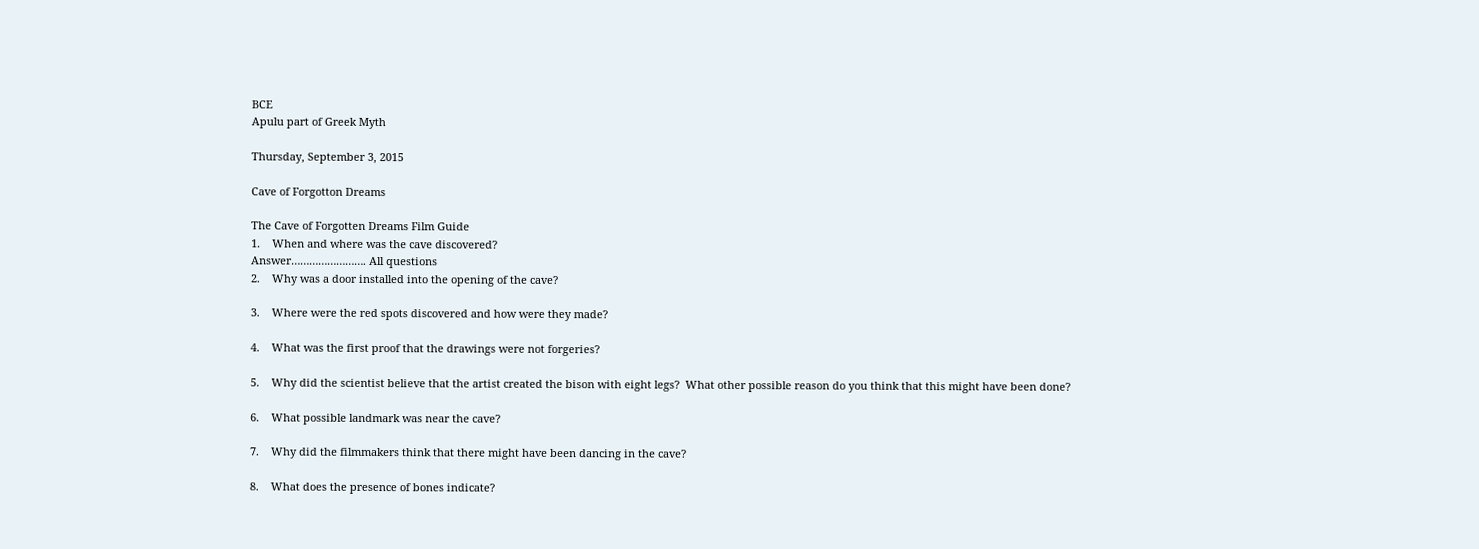BCE
Apulu part of Greek Myth

Thursday, September 3, 2015

Cave of Forgotton Dreams

The Cave of Forgotten Dreams Film Guide
1.    When and where was the cave discovered?
Answer……………………. All questions
2.    Why was a door installed into the opening of the cave?

3.    Where were the red spots discovered and how were they made?

4.    What was the first proof that the drawings were not forgeries?

5.    Why did the scientist believe that the artist created the bison with eight legs?  What other possible reason do you think that this might have been done?

6.    What possible landmark was near the cave?

7.    Why did the filmmakers think that there might have been dancing in the cave?

8.    What does the presence of bones indicate?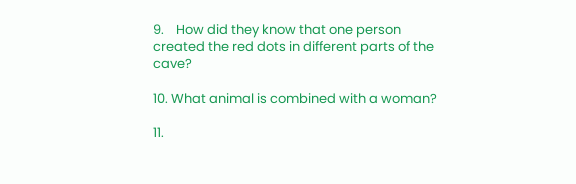9.    How did they know that one person created the red dots in different parts of the cave?

10. What animal is combined with a woman?

11.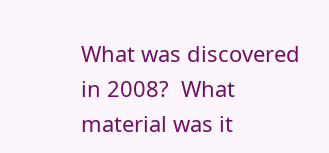What was discovered in 2008?  What material was it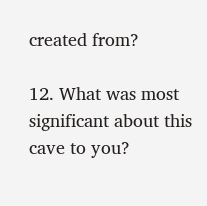created from?

12. What was most significant about this cave to you?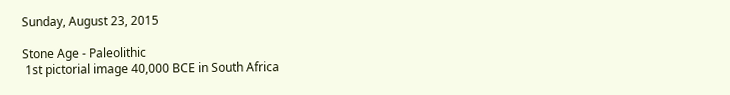Sunday, August 23, 2015

Stone Age - Paleolithic
 1st pictorial image 40,000 BCE in South Africa